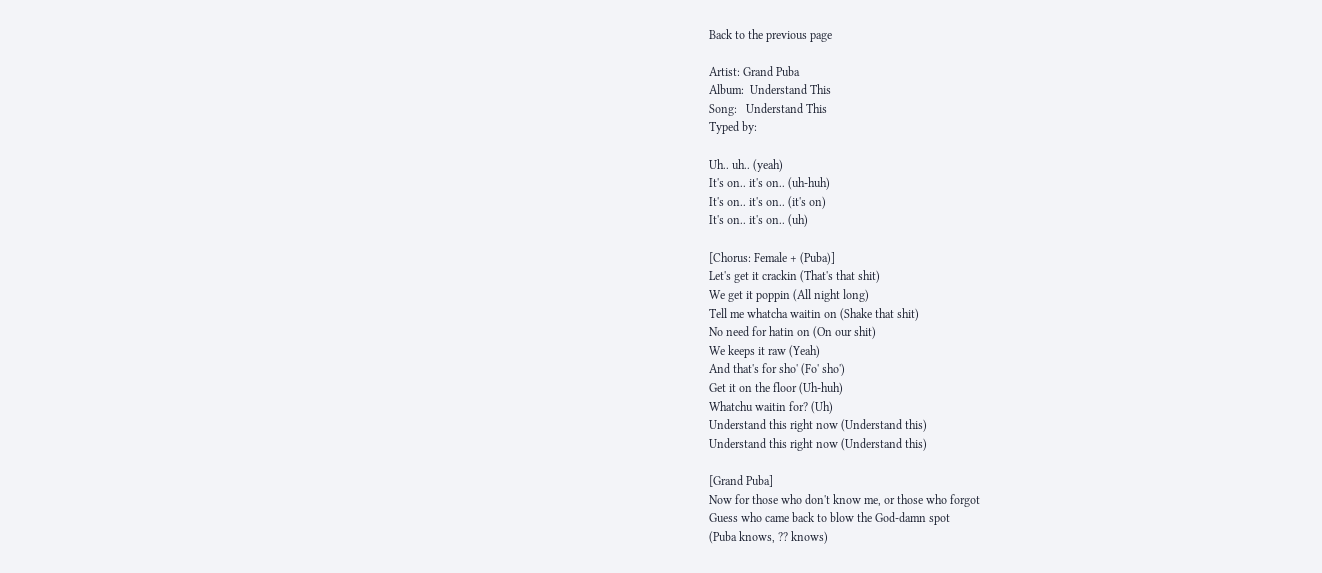Back to the previous page

Artist: Grand Puba
Album:  Understand This
Song:   Understand This
Typed by:

Uh.. uh.. (yeah)
It's on.. it's on.. (uh-huh)
It's on.. it's on.. (it's on)
It's on.. it's on.. (uh)

[Chorus: Female + (Puba)]
Let's get it crackin (That's that shit)
We get it poppin (All night long)
Tell me whatcha waitin on (Shake that shit)
No need for hatin on (On our shit)
We keeps it raw (Yeah)
And that's for sho' (Fo' sho')
Get it on the floor (Uh-huh)
Whatchu waitin for? (Uh)
Understand this right now (Understand this)
Understand this right now (Understand this)

[Grand Puba]
Now for those who don't know me, or those who forgot
Guess who came back to blow the God-damn spot
(Puba knows, ?? knows)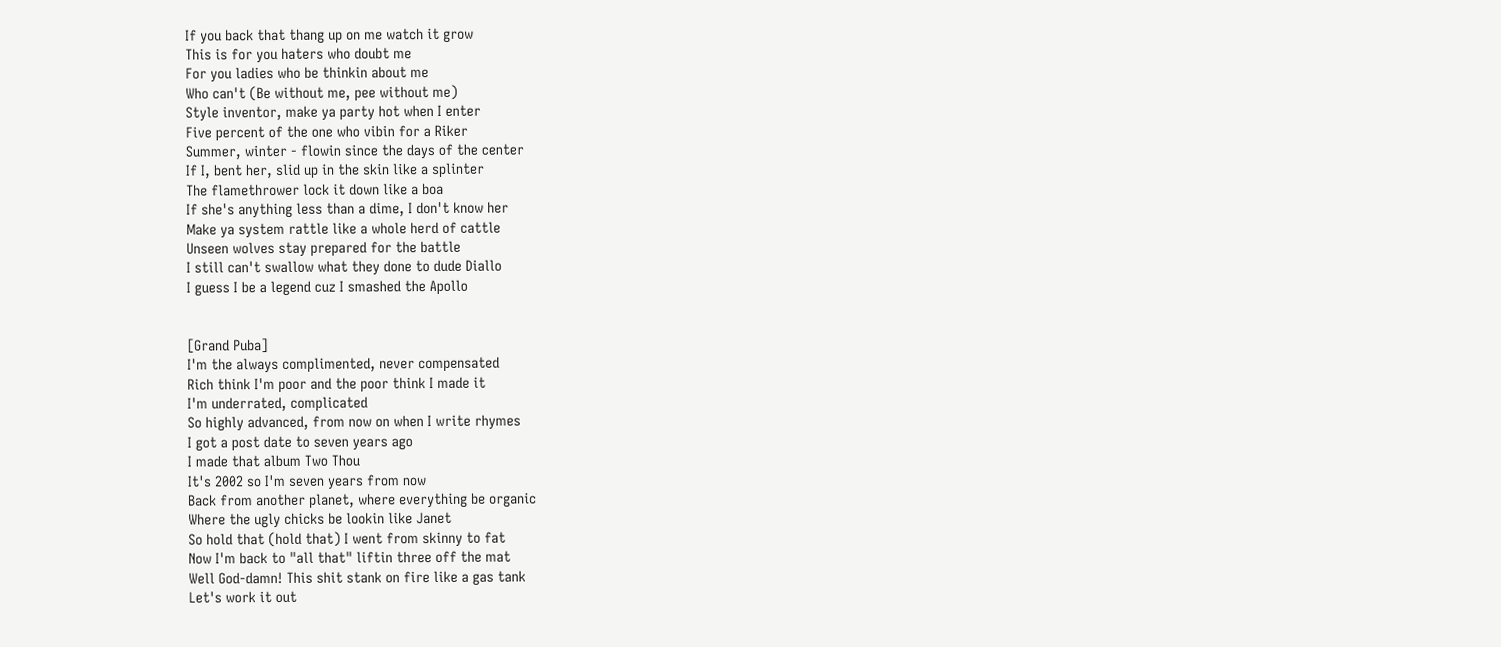If you back that thang up on me watch it grow
This is for you haters who doubt me
For you ladies who be thinkin about me
Who can't (Be without me, pee without me)
Style inventor, make ya party hot when I enter
Five percent of the one who vibin for a Riker
Summer, winter - flowin since the days of the center
If I, bent her, slid up in the skin like a splinter
The flamethrower lock it down like a boa
If she's anything less than a dime, I don't know her
Make ya system rattle like a whole herd of cattle
Unseen wolves stay prepared for the battle
I still can't swallow what they done to dude Diallo
I guess I be a legend cuz I smashed the Apollo


[Grand Puba]
I'm the always complimented, never compensated
Rich think I'm poor and the poor think I made it
I'm underrated, complicated
So highly advanced, from now on when I write rhymes
I got a post date to seven years ago
I made that album Two Thou
It's 2002 so I'm seven years from now
Back from another planet, where everything be organic
Where the ugly chicks be lookin like Janet
So hold that (hold that) I went from skinny to fat
Now I'm back to "all that" liftin three off the mat
Well God-damn! This shit stank on fire like a gas tank
Let's work it out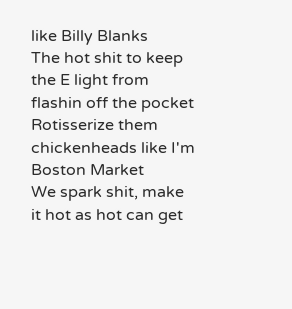like Billy Blanks
The hot shit to keep the E light from flashin off the pocket
Rotisserize them chickenheads like I'm Boston Market
We spark shit, make it hot as hot can get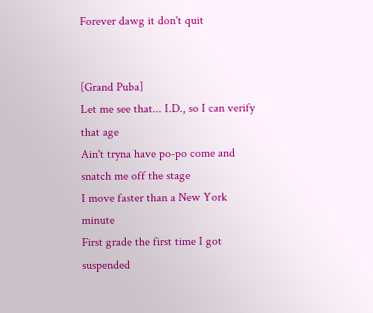Forever dawg it don't quit


[Grand Puba]
Let me see that... I.D., so I can verify that age
Ain't tryna have po-po come and snatch me off the stage
I move faster than a New York minute
First grade the first time I got suspended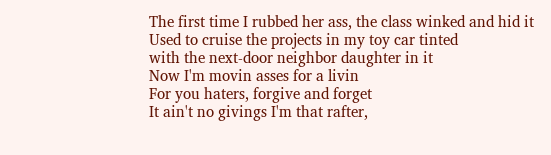The first time I rubbed her ass, the class winked and hid it
Used to cruise the projects in my toy car tinted
with the next-door neighbor daughter in it
Now I'm movin asses for a livin
For you haters, forgive and forget
It ain't no givings I'm that rafter,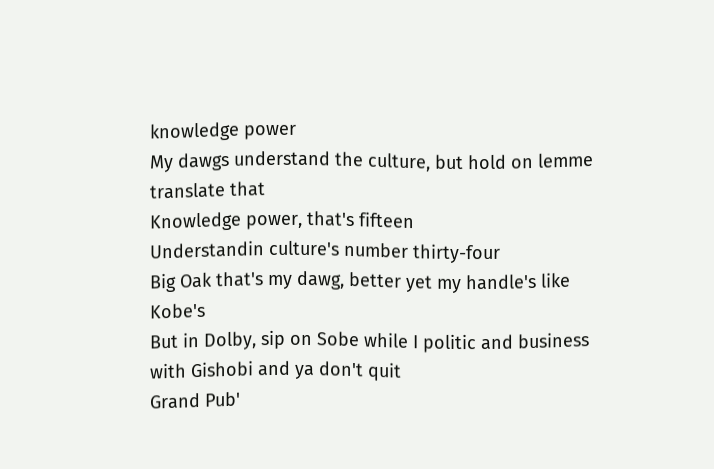knowledge power
My dawgs understand the culture, but hold on lemme translate that
Knowledge power, that's fifteen
Understandin culture's number thirty-four
Big Oak that's my dawg, better yet my handle's like Kobe's
But in Dolby, sip on Sobe while I politic and business
with Gishobi and ya don't quit
Grand Pub'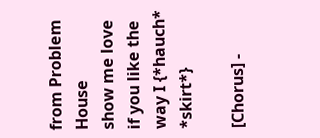from Problem House
show me love if you like the way I {*hauch* *skirt*}

[Chorus] -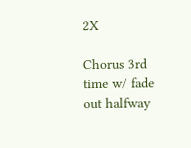2X

Chorus 3rd time w/ fade out halfway